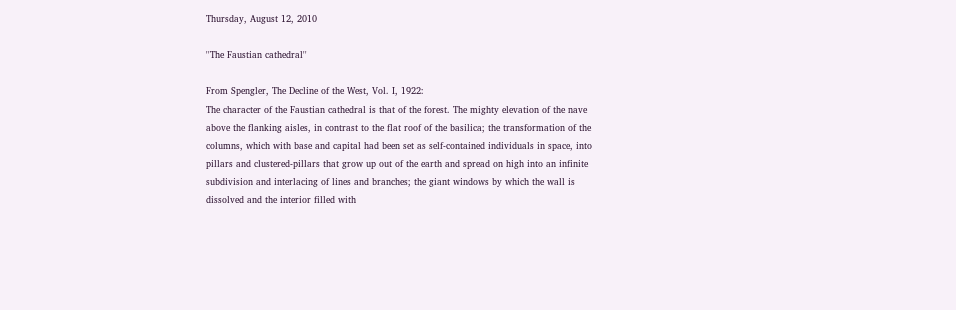Thursday, August 12, 2010

''The Faustian cathedral''

From Spengler, The Decline of the West, Vol. I, 1922:
The character of the Faustian cathedral is that of the forest. The mighty elevation of the nave above the flanking aisles, in contrast to the flat roof of the basilica; the transformation of the columns, which with base and capital had been set as self-contained individuals in space, into pillars and clustered-pillars that grow up out of the earth and spread on high into an infinite subdivision and interlacing of lines and branches; the giant windows by which the wall is dissolved and the interior filled with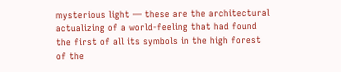mysterious light — these are the architectural actualizing of a world-feeling that had found the first of all its symbols in the high forest of the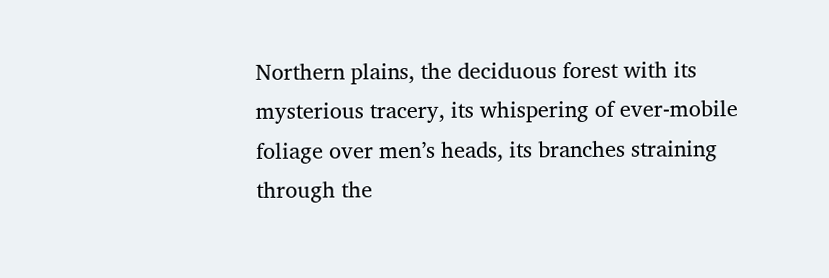Northern plains, the deciduous forest with its mysterious tracery, its whispering of ever-mobile foliage over men’s heads, its branches straining through the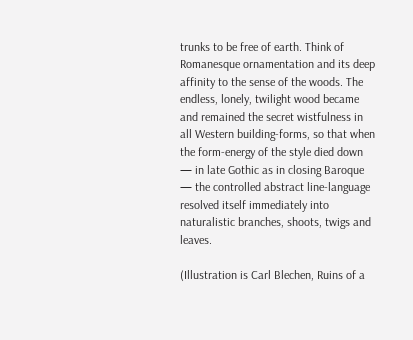trunks to be free of earth. Think of Romanesque ornamentation and its deep affinity to the sense of the woods. The endless, lonely, twilight wood became and remained the secret wistfulness in all Western building-forms, so that when the form-energy of the style died down — in late Gothic as in closing Baroque — the controlled abstract line-language resolved itself immediately into naturalistic branches, shoots, twigs and leaves.

(Illustration is Carl Blechen, Ruins of a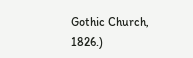Gothic Church, 1826.)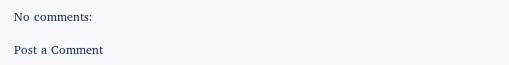No comments:

Post a Comment